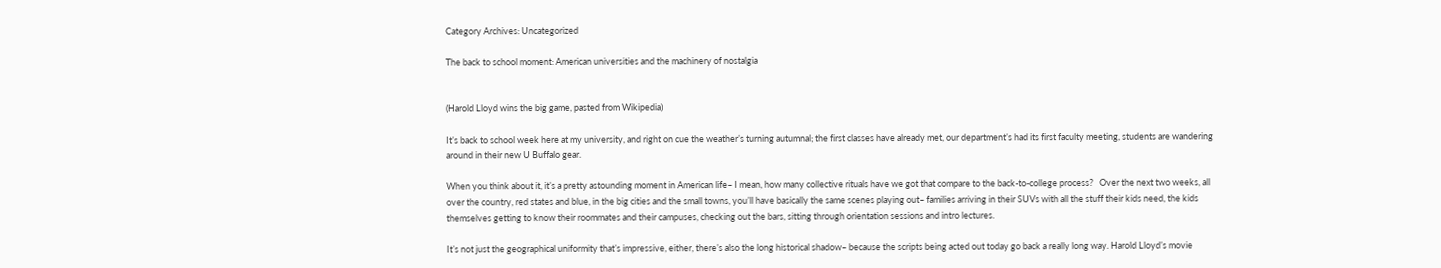Category Archives: Uncategorized

The back to school moment: American universities and the machinery of nostalgia


(Harold Lloyd wins the big game, pasted from Wikipedia)

It’s back to school week here at my university, and right on cue the weather’s turning autumnal; the first classes have already met, our department’s had its first faculty meeting, students are wandering around in their new U Buffalo gear.

When you think about it, it’s a pretty astounding moment in American life– I mean, how many collective rituals have we got that compare to the back-to-college process?   Over the next two weeks, all over the country, red states and blue, in the big cities and the small towns, you’ll have basically the same scenes playing out– families arriving in their SUVs with all the stuff their kids need, the kids themselves getting to know their roommates and their campuses, checking out the bars, sitting through orientation sessions and intro lectures.

It’s not just the geographical uniformity that’s impressive, either, there’s also the long historical shadow– because the scripts being acted out today go back a really long way. Harold Lloyd’s movie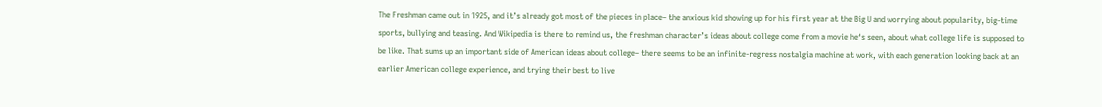The Freshman came out in 1925, and it’s already got most of the pieces in place– the anxious kid showing up for his first year at the Big U and worrying about popularity, big-time sports, bullying and teasing. And Wikipedia is there to remind us, the freshman character’s ideas about college come from a movie he‘s seen, about what college life is supposed to be like. That sums up an important side of American ideas about college– there seems to be an infinite-regress nostalgia machine at work, with each generation looking back at an earlier American college experience, and trying their best to live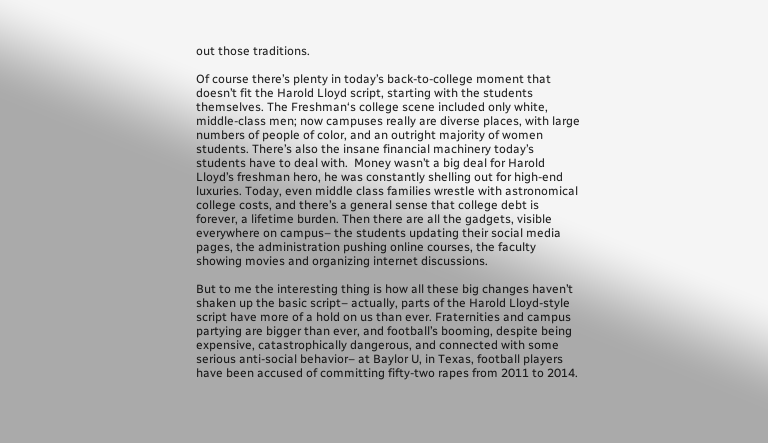out those traditions.

Of course there’s plenty in today’s back-to-college moment that doesn’t fit the Harold Lloyd script, starting with the students themselves. The Freshman‘s college scene included only white, middle-class men; now campuses really are diverse places, with large numbers of people of color, and an outright majority of women students. There’s also the insane financial machinery today’s students have to deal with.  Money wasn’t a big deal for Harold Lloyd’s freshman hero, he was constantly shelling out for high-end luxuries. Today, even middle class families wrestle with astronomical college costs, and there’s a general sense that college debt is forever, a lifetime burden. Then there are all the gadgets, visible everywhere on campus– the students updating their social media pages, the administration pushing online courses, the faculty showing movies and organizing internet discussions.

But to me the interesting thing is how all these big changes haven’t shaken up the basic script– actually, parts of the Harold Lloyd-style script have more of a hold on us than ever. Fraternities and campus partying are bigger than ever, and football’s booming, despite being expensive, catastrophically dangerous, and connected with some serious anti-social behavior– at Baylor U, in Texas, football players have been accused of committing fifty-two rapes from 2011 to 2014.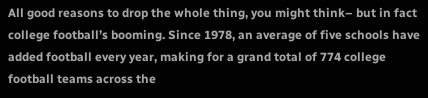All good reasons to drop the whole thing, you might think– but in fact college football’s booming. Since 1978, an average of five schools have added football every year, making for a grand total of 774 college football teams across the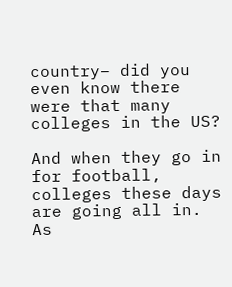country– did you even know there were that many colleges in the US?

And when they go in for football, colleges these days are going all in. As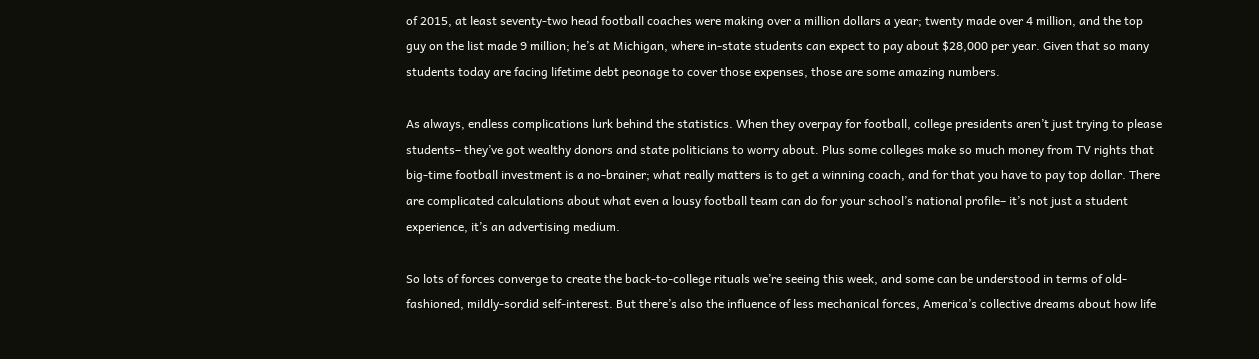of 2015, at least seventy-two head football coaches were making over a million dollars a year; twenty made over 4 million, and the top guy on the list made 9 million; he’s at Michigan, where in-state students can expect to pay about $28,000 per year. Given that so many students today are facing lifetime debt peonage to cover those expenses, those are some amazing numbers.

As always, endless complications lurk behind the statistics. When they overpay for football, college presidents aren’t just trying to please students– they’ve got wealthy donors and state politicians to worry about. Plus some colleges make so much money from TV rights that big-time football investment is a no-brainer; what really matters is to get a winning coach, and for that you have to pay top dollar. There are complicated calculations about what even a lousy football team can do for your school’s national profile– it’s not just a student experience, it’s an advertising medium.

So lots of forces converge to create the back-to-college rituals we’re seeing this week, and some can be understood in terms of old-fashioned, mildly-sordid self-interest. But there’s also the influence of less mechanical forces, America’s collective dreams about how life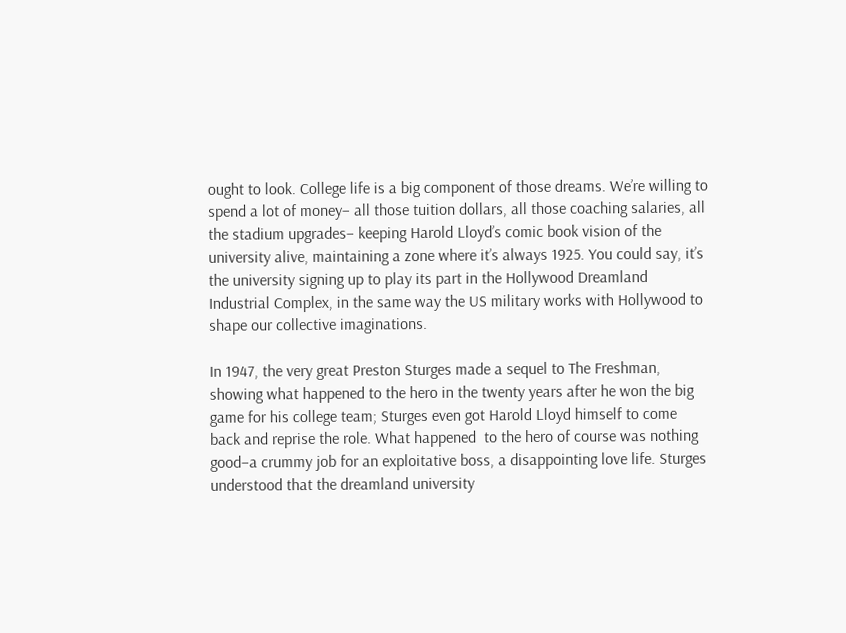ought to look. College life is a big component of those dreams. We’re willing to spend a lot of money– all those tuition dollars, all those coaching salaries, all the stadium upgrades– keeping Harold Lloyd’s comic book vision of the university alive, maintaining a zone where it’s always 1925. You could say, it’s the university signing up to play its part in the Hollywood Dreamland Industrial Complex, in the same way the US military works with Hollywood to shape our collective imaginations.

In 1947, the very great Preston Sturges made a sequel to The Freshman, showing what happened to the hero in the twenty years after he won the big game for his college team; Sturges even got Harold Lloyd himself to come back and reprise the role. What happened  to the hero of course was nothing good–a crummy job for an exploitative boss, a disappointing love life. Sturges understood that the dreamland university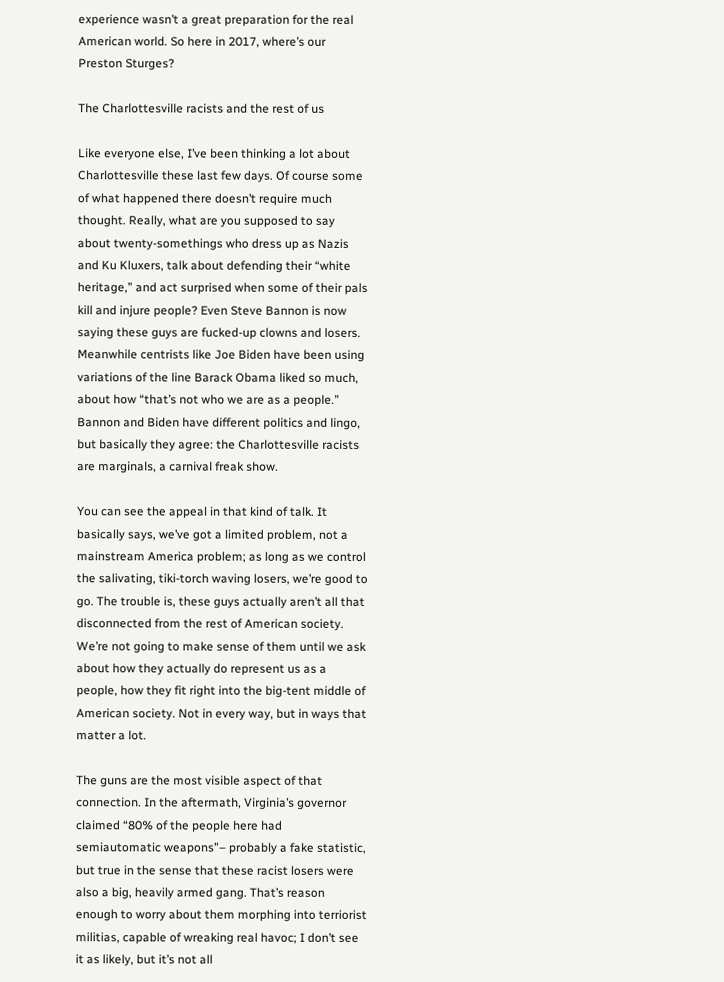experience wasn’t a great preparation for the real American world. So here in 2017, where’s our Preston Sturges?

The Charlottesville racists and the rest of us

Like everyone else, I’ve been thinking a lot about Charlottesville these last few days. Of course some of what happened there doesn’t require much thought. Really, what are you supposed to say about twenty-somethings who dress up as Nazis and Ku Kluxers, talk about defending their “white heritage,” and act surprised when some of their pals kill and injure people? Even Steve Bannon is now saying these guys are fucked-up clowns and losers. Meanwhile centrists like Joe Biden have been using variations of the line Barack Obama liked so much, about how “that’s not who we are as a people.” Bannon and Biden have different politics and lingo, but basically they agree: the Charlottesville racists are marginals, a carnival freak show.

You can see the appeal in that kind of talk. It basically says, we’ve got a limited problem, not a mainstream America problem; as long as we control the salivating, tiki-torch waving losers, we’re good to go. The trouble is, these guys actually aren’t all that disconnected from the rest of American society. We’re not going to make sense of them until we ask about how they actually do represent us as a people, how they fit right into the big-tent middle of American society. Not in every way, but in ways that matter a lot.

The guns are the most visible aspect of that connection. In the aftermath, Virginia’s governor claimed “80% of the people here had semiautomatic weapons”– probably a fake statistic, but true in the sense that these racist losers were also a big, heavily armed gang. That’s reason enough to worry about them morphing into terriorist militias, capable of wreaking real havoc; I don’t see it as likely, but it’s not all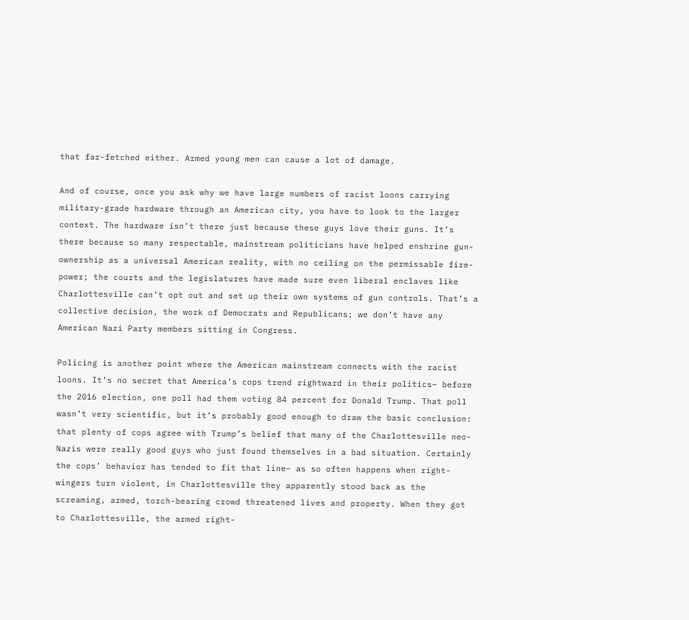that far-fetched either. Armed young men can cause a lot of damage.

And of course, once you ask why we have large numbers of racist loons carrying military-grade hardware through an American city, you have to look to the larger context. The hardware isn’t there just because these guys love their guns. It’s there because so many respectable, mainstream politicians have helped enshrine gun-ownership as a universal American reality, with no ceiling on the permissable fire-power; the courts and the legislatures have made sure even liberal enclaves like Charlottesville can’t opt out and set up their own systems of gun controls. That’s a collective decision, the work of Democrats and Republicans; we don’t have any American Nazi Party members sitting in Congress.

Policing is another point where the American mainstream connects with the racist loons. It’s no secret that America’s cops trend rightward in their politics– before the 2016 election, one poll had them voting 84 percent for Donald Trump. That poll wasn’t very scientific, but it’s probably good enough to draw the basic conclusion: that plenty of cops agree with Trump’s belief that many of the Charlottesville neo-Nazis were really good guys who just found themselves in a bad situation. Certainly the cops’ behavior has tended to fit that line– as so often happens when right-wingers turn violent, in Charlottesville they apparently stood back as the screaming, armed, torch-bearing crowd threatened lives and property. When they got to Charlottesville, the armed right-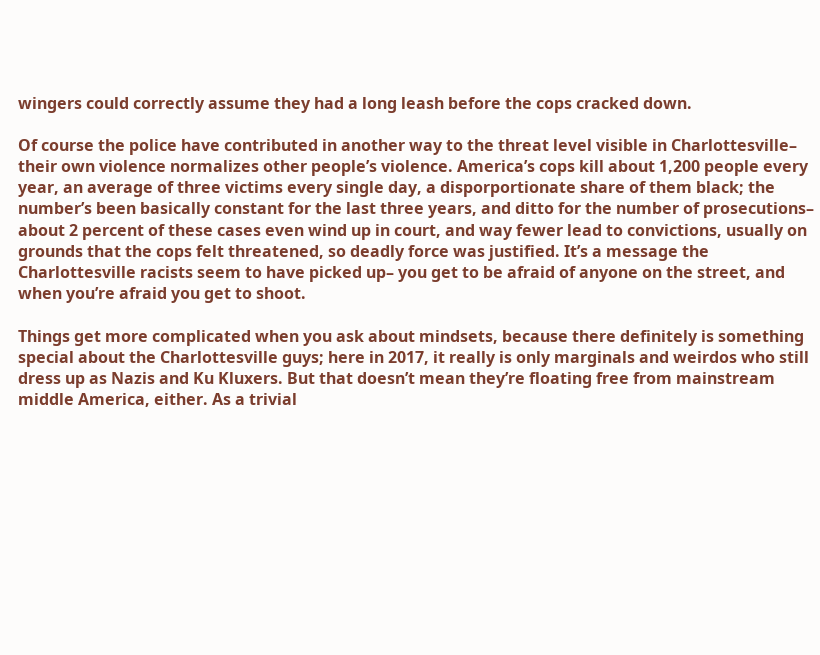wingers could correctly assume they had a long leash before the cops cracked down.

Of course the police have contributed in another way to the threat level visible in Charlottesville– their own violence normalizes other people’s violence. America’s cops kill about 1,200 people every year, an average of three victims every single day, a disporportionate share of them black; the number’s been basically constant for the last three years, and ditto for the number of prosecutions– about 2 percent of these cases even wind up in court, and way fewer lead to convictions, usually on grounds that the cops felt threatened, so deadly force was justified. It’s a message the Charlottesville racists seem to have picked up– you get to be afraid of anyone on the street, and when you’re afraid you get to shoot.

Things get more complicated when you ask about mindsets, because there definitely is something special about the Charlottesville guys; here in 2017, it really is only marginals and weirdos who still dress up as Nazis and Ku Kluxers. But that doesn’t mean they’re floating free from mainstream middle America, either. As a trivial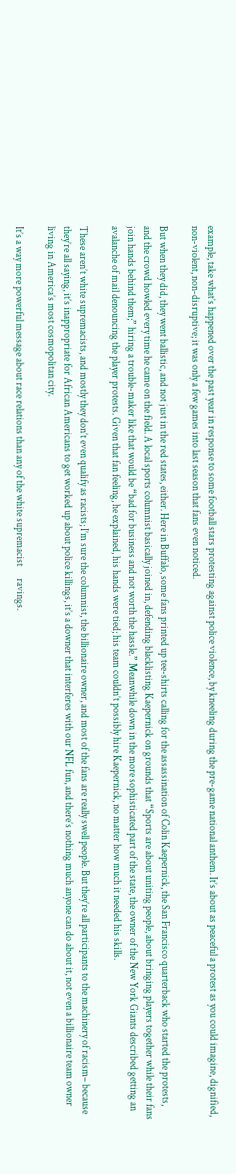example, take what’s happened over the past year in response to some football stars protesting against police violence, by kneeling during the pre-game national anthem. It’s about as peaceful a protest as you could imagine, dignified, non-violent, non-disruptive; it was only a few games into last season that fans even noticed.

But when they did, they went ballistic, and not just in the red states, either. Here in Buffalo, some fans printed up tee-shirts calling for the assassination of Colin Kaepernick, the San Francisco quarterback who started the protests, and the crowd howled every time he came on the field. A local sports columnist basically joined in, defending blacklisting Kaepernick on grounds that “Sports are about uniting people, about bringing players together while their fans join hands behind them;” hiring a trouble-maker like that would be “bad for business and not worth the hassle.” Meanwhile down in the more sophisticated part of the state, the owner of the New York Giants described getting an avalanche of mail denouncing the player protests. Given that fan feeling, he explained, his hands were tied; his team couldn’t possibly hire Kaepernick, no matter how much it needed his skills.

These aren’t white supremacists, and mostly they don’t even qualify as racists; I’m sure the columnist, the billionaire owner, and most of the fans are really swell people. But they’re all participants to the machinery of racism– because they’re all saying, it’s inappropriate for African Americans to get worked up about police killings, it’s a downer that interferes with our NFL fun, and there’s nothing much anyone can do about it, not even a billionaire team owner living in America’s most cosmopolitan city.

It’s a way more powerful message about race relations than any of the white supremacist      ravings.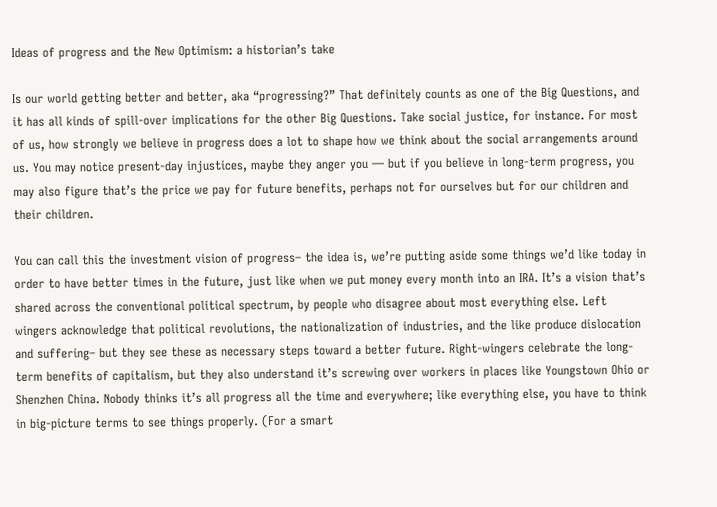Ideas of progress and the New Optimism: a historian’s take

Is our world getting better and better, aka “progressing?” That definitely counts as one of the Big Questions, and it has all kinds of spill-over implications for the other Big Questions. Take social justice, for instance. For most of us, how strongly we believe in progress does a lot to shape how we think about the social arrangements around us. You may notice present-day injustices, maybe they anger you — but if you believe in long-term progress, you may also figure that’s the price we pay for future benefits, perhaps not for ourselves but for our children and their children.

You can call this the investment vision of progress– the idea is, we’re putting aside some things we’d like today in order to have better times in the future, just like when we put money every month into an IRA. It’s a vision that’s shared across the conventional political spectrum, by people who disagree about most everything else. Left wingers acknowledge that political revolutions, the nationalization of industries, and the like produce dislocation and suffering– but they see these as necessary steps toward a better future. Right-wingers celebrate the long-term benefits of capitalism, but they also understand it’s screwing over workers in places like Youngstown Ohio or Shenzhen China. Nobody thinks it’s all progress all the time and everywhere; like everything else, you have to think in big-picture terms to see things properly. (For a smart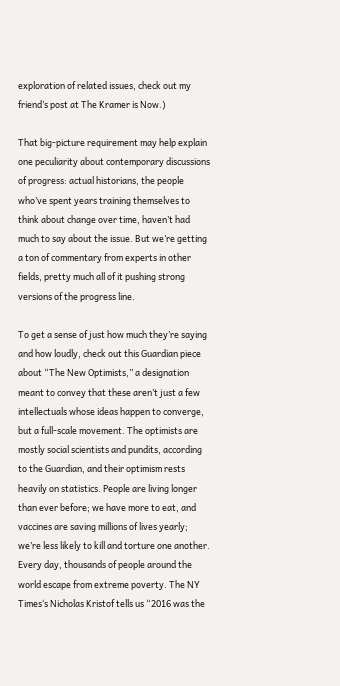exploration of related issues, check out my friend’s post at The Kramer is Now.)

That big-picture requirement may help explain one peculiarity about contemporary discussions of progress: actual historians, the people who’ve spent years training themselves to think about change over time, haven’t had much to say about the issue. But we’re getting a ton of commentary from experts in other fields, pretty much all of it pushing strong versions of the progress line.

To get a sense of just how much they’re saying and how loudly, check out this Guardian piece about “The New Optimists,” a designation meant to convey that these aren’t just a few intellectuals whose ideas happen to converge, but a full-scale movement. The optimists are mostly social scientists and pundits, according to the Guardian, and their optimism rests heavily on statistics. People are living longer than ever before; we have more to eat, and vaccines are saving millions of lives yearly; we’re less likely to kill and torture one another. Every day, thousands of people around the world escape from extreme poverty. The NY Times‘s Nicholas Kristof tells us “2016 was the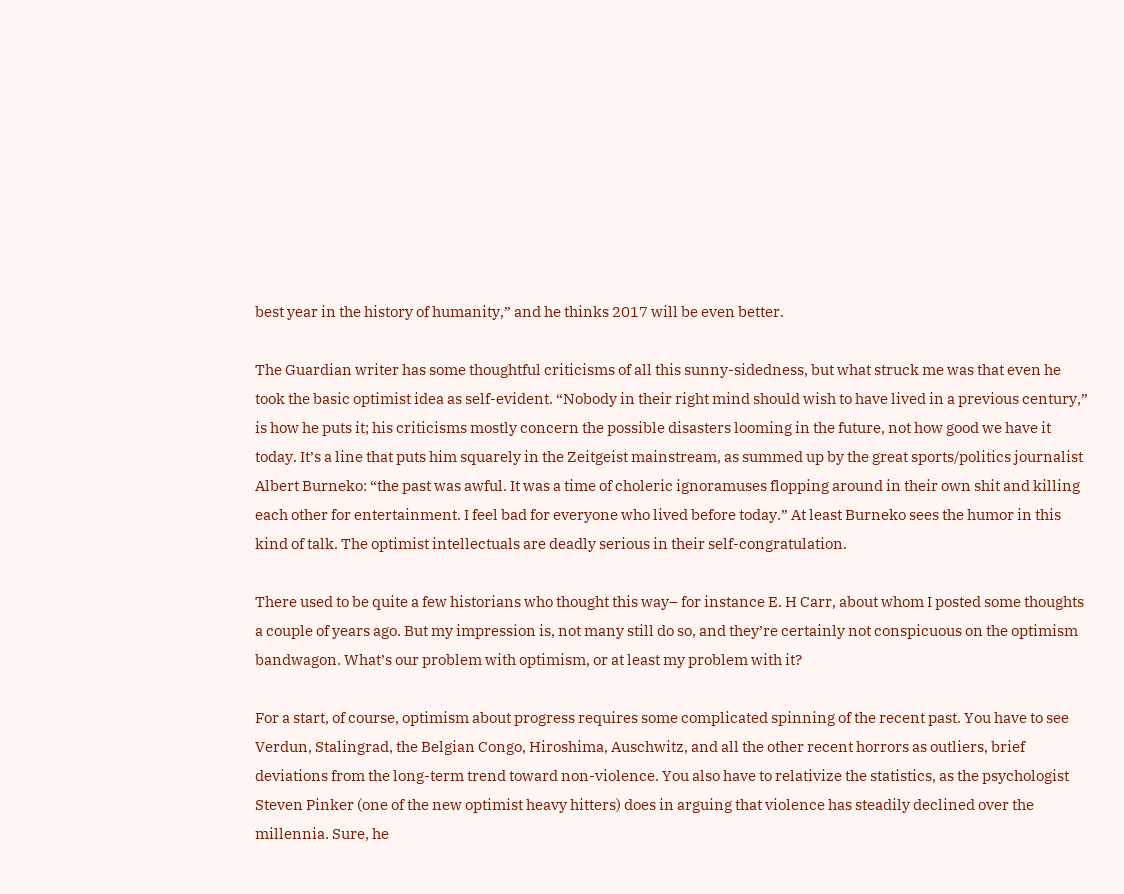best year in the history of humanity,” and he thinks 2017 will be even better.

The Guardian writer has some thoughtful criticisms of all this sunny-sidedness, but what struck me was that even he took the basic optimist idea as self-evident. “Nobody in their right mind should wish to have lived in a previous century,” is how he puts it; his criticisms mostly concern the possible disasters looming in the future, not how good we have it today. It’s a line that puts him squarely in the Zeitgeist mainstream, as summed up by the great sports/politics journalist Albert Burneko: “the past was awful. It was a time of choleric ignoramuses flopping around in their own shit and killing each other for entertainment. I feel bad for everyone who lived before today.” At least Burneko sees the humor in this kind of talk. The optimist intellectuals are deadly serious in their self-congratulation.

There used to be quite a few historians who thought this way– for instance E. H Carr, about whom I posted some thoughts a couple of years ago. But my impression is, not many still do so, and they’re certainly not conspicuous on the optimism bandwagon. What’s our problem with optimism, or at least my problem with it?

For a start, of course, optimism about progress requires some complicated spinning of the recent past. You have to see Verdun, Stalingrad, the Belgian Congo, Hiroshima, Auschwitz, and all the other recent horrors as outliers, brief deviations from the long-term trend toward non-violence. You also have to relativize the statistics, as the psychologist Steven Pinker (one of the new optimist heavy hitters) does in arguing that violence has steadily declined over the millennia. Sure, he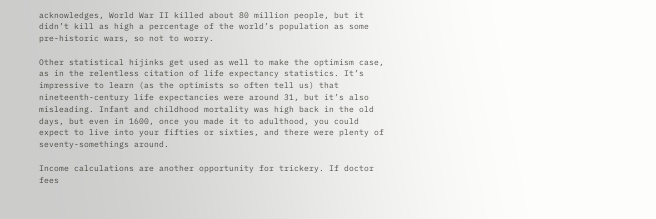acknowledges, World War II killed about 80 million people, but it didn’t kill as high a percentage of the world’s population as some pre-historic wars, so not to worry.

Other statistical hijinks get used as well to make the optimism case, as in the relentless citation of life expectancy statistics. It’s impressive to learn (as the optimists so often tell us) that nineteenth-century life expectancies were around 31, but it’s also misleading. Infant and childhood mortality was high back in the old days, but even in 1600, once you made it to adulthood, you could expect to live into your fifties or sixties, and there were plenty of seventy-somethings around.

Income calculations are another opportunity for trickery. If doctor fees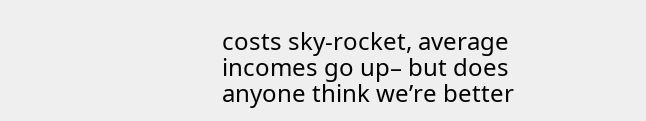costs sky-rocket, average incomes go up– but does anyone think we’re better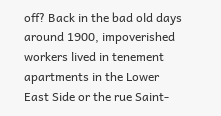off? Back in the bad old days around 1900, impoverished workers lived in tenement apartments in the Lower East Side or the rue Saint-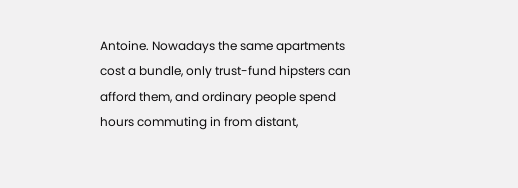Antoine. Nowadays the same apartments cost a bundle, only trust-fund hipsters can afford them, and ordinary people spend hours commuting in from distant,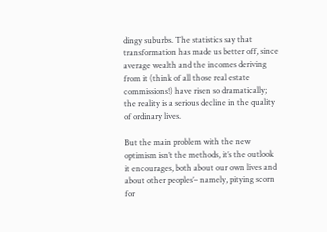dingy suburbs. The statistics say that transformation has made us better off, since average wealth and the incomes deriving from it (think of all those real estate commissions!) have risen so dramatically; the reality is a serious decline in the quality of ordinary lives.

But the main problem with the new optimism isn’t the methods, it’s the outlook it encourages, both about our own lives and about other peoples’– namely, pitying scorn for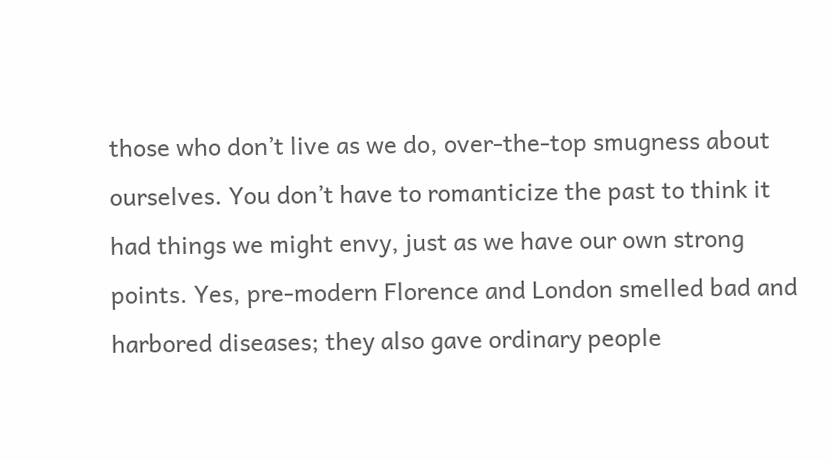those who don’t live as we do, over-the-top smugness about ourselves. You don’t have to romanticize the past to think it had things we might envy, just as we have our own strong points. Yes, pre-modern Florence and London smelled bad and harbored diseases; they also gave ordinary people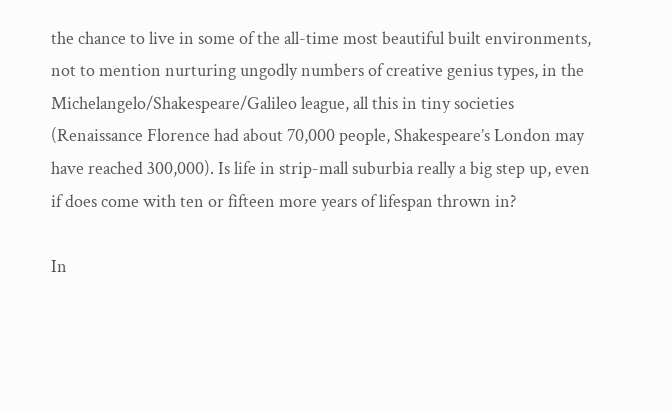the chance to live in some of the all-time most beautiful built environments, not to mention nurturing ungodly numbers of creative genius types, in the Michelangelo/Shakespeare/Galileo league, all this in tiny societies (Renaissance Florence had about 70,000 people, Shakespeare’s London may have reached 300,000). Is life in strip-mall suburbia really a big step up, even if does come with ten or fifteen more years of lifespan thrown in?

In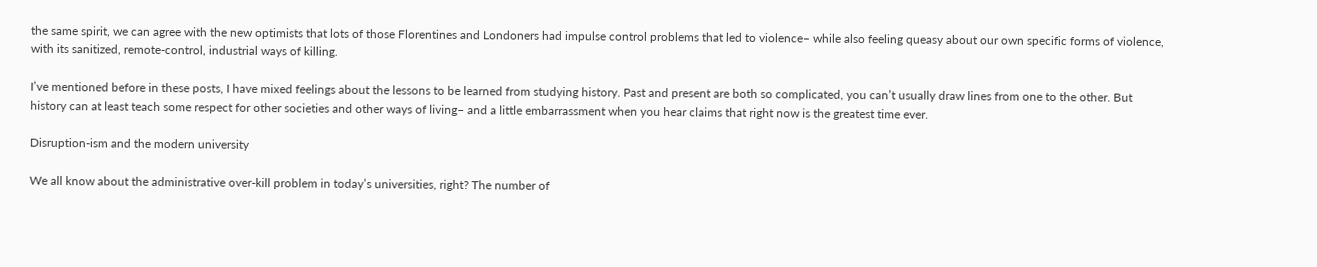the same spirit, we can agree with the new optimists that lots of those Florentines and Londoners had impulse control problems that led to violence– while also feeling queasy about our own specific forms of violence, with its sanitized, remote-control, industrial ways of killing.

I’ve mentioned before in these posts, I have mixed feelings about the lessons to be learned from studying history. Past and present are both so complicated, you can’t usually draw lines from one to the other. But history can at least teach some respect for other societies and other ways of living– and a little embarrassment when you hear claims that right now is the greatest time ever.

Disruption-ism and the modern university

We all know about the administrative over-kill problem in today’s universities, right? The number of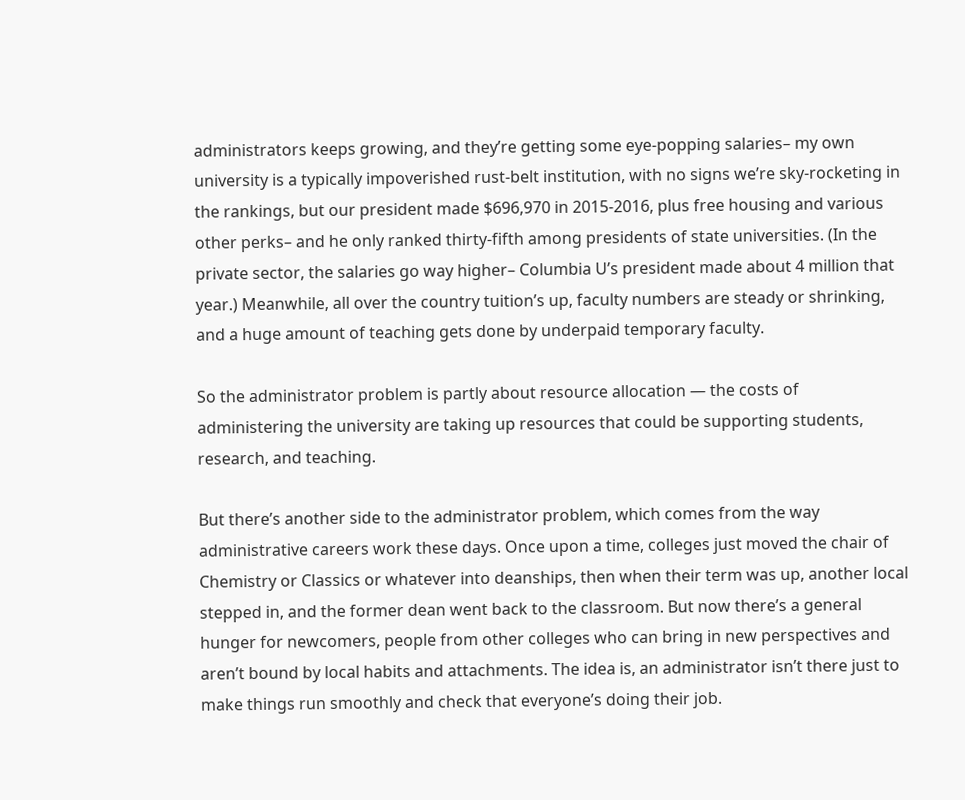administrators keeps growing, and they’re getting some eye-popping salaries– my own university is a typically impoverished rust-belt institution, with no signs we’re sky-rocketing in the rankings, but our president made $696,970 in 2015-2016, plus free housing and various other perks– and he only ranked thirty-fifth among presidents of state universities. (In the private sector, the salaries go way higher– Columbia U’s president made about 4 million that year.) Meanwhile, all over the country tuition’s up, faculty numbers are steady or shrinking, and a huge amount of teaching gets done by underpaid temporary faculty.

So the administrator problem is partly about resource allocation — the costs of administering the university are taking up resources that could be supporting students, research, and teaching.

But there’s another side to the administrator problem, which comes from the way administrative careers work these days. Once upon a time, colleges just moved the chair of Chemistry or Classics or whatever into deanships, then when their term was up, another local stepped in, and the former dean went back to the classroom. But now there’s a general hunger for newcomers, people from other colleges who can bring in new perspectives and aren’t bound by local habits and attachments. The idea is, an administrator isn’t there just to make things run smoothly and check that everyone’s doing their job.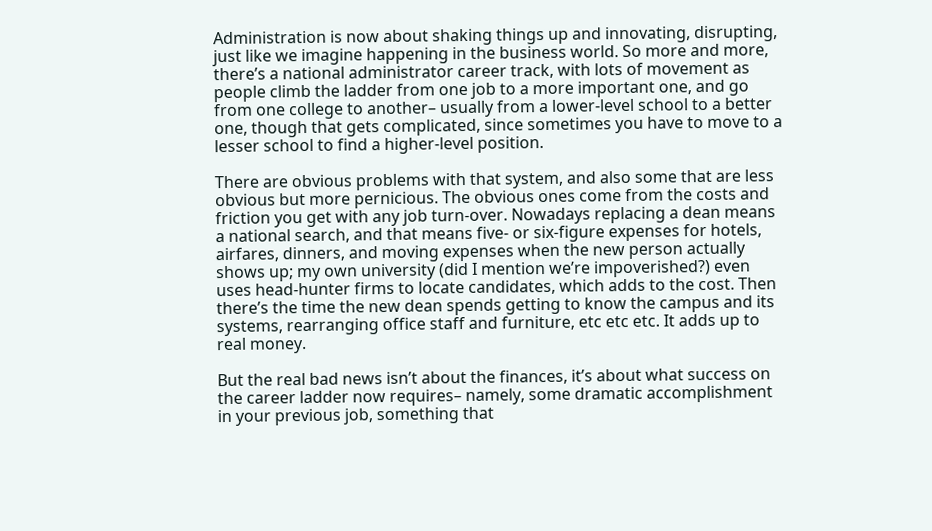Administration is now about shaking things up and innovating, disrupting, just like we imagine happening in the business world. So more and more, there’s a national administrator career track, with lots of movement as people climb the ladder from one job to a more important one, and go from one college to another– usually from a lower-level school to a better one, though that gets complicated, since sometimes you have to move to a lesser school to find a higher-level position.

There are obvious problems with that system, and also some that are less obvious but more pernicious. The obvious ones come from the costs and friction you get with any job turn-over. Nowadays replacing a dean means a national search, and that means five- or six-figure expenses for hotels, airfares, dinners, and moving expenses when the new person actually shows up; my own university (did I mention we’re impoverished?) even uses head-hunter firms to locate candidates, which adds to the cost. Then there’s the time the new dean spends getting to know the campus and its systems, rearranging office staff and furniture, etc etc etc. It adds up to real money.

But the real bad news isn’t about the finances, it’s about what success on the career ladder now requires– namely, some dramatic accomplishment in your previous job, something that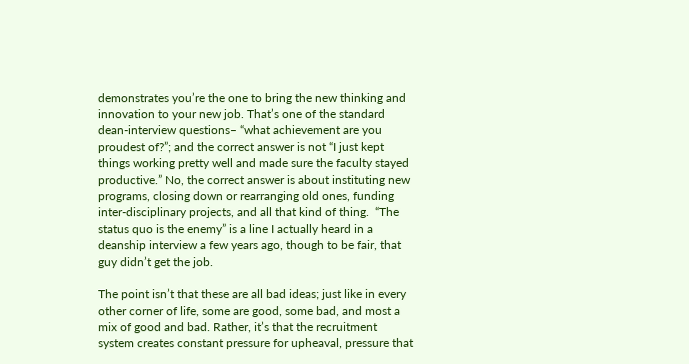demonstrates you’re the one to bring the new thinking and innovation to your new job. That’s one of the standard dean-interview questions– “what achievement are you proudest of?”; and the correct answer is not “I just kept things working pretty well and made sure the faculty stayed productive.” No, the correct answer is about instituting new programs, closing down or rearranging old ones, funding inter-disciplinary projects, and all that kind of thing.  “The status quo is the enemy” is a line I actually heard in a deanship interview a few years ago, though to be fair, that guy didn’t get the job.

The point isn’t that these are all bad ideas; just like in every other corner of life, some are good, some bad, and most a mix of good and bad. Rather, it’s that the recruitment system creates constant pressure for upheaval, pressure that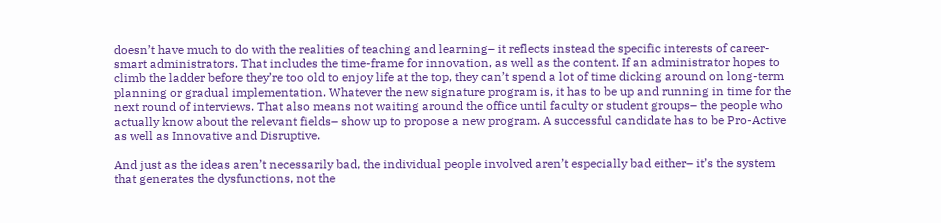doesn’t have much to do with the realities of teaching and learning– it reflects instead the specific interests of career-smart administrators. That includes the time-frame for innovation, as well as the content. If an administrator hopes to climb the ladder before they’re too old to enjoy life at the top, they can’t spend a lot of time dicking around on long-term planning or gradual implementation. Whatever the new signature program is, it has to be up and running in time for the next round of interviews. That also means not waiting around the office until faculty or student groups– the people who actually know about the relevant fields– show up to propose a new program. A successful candidate has to be Pro-Active as well as Innovative and Disruptive.

And just as the ideas aren’t necessarily bad, the individual people involved aren’t especially bad either– it’s the system that generates the dysfunctions, not the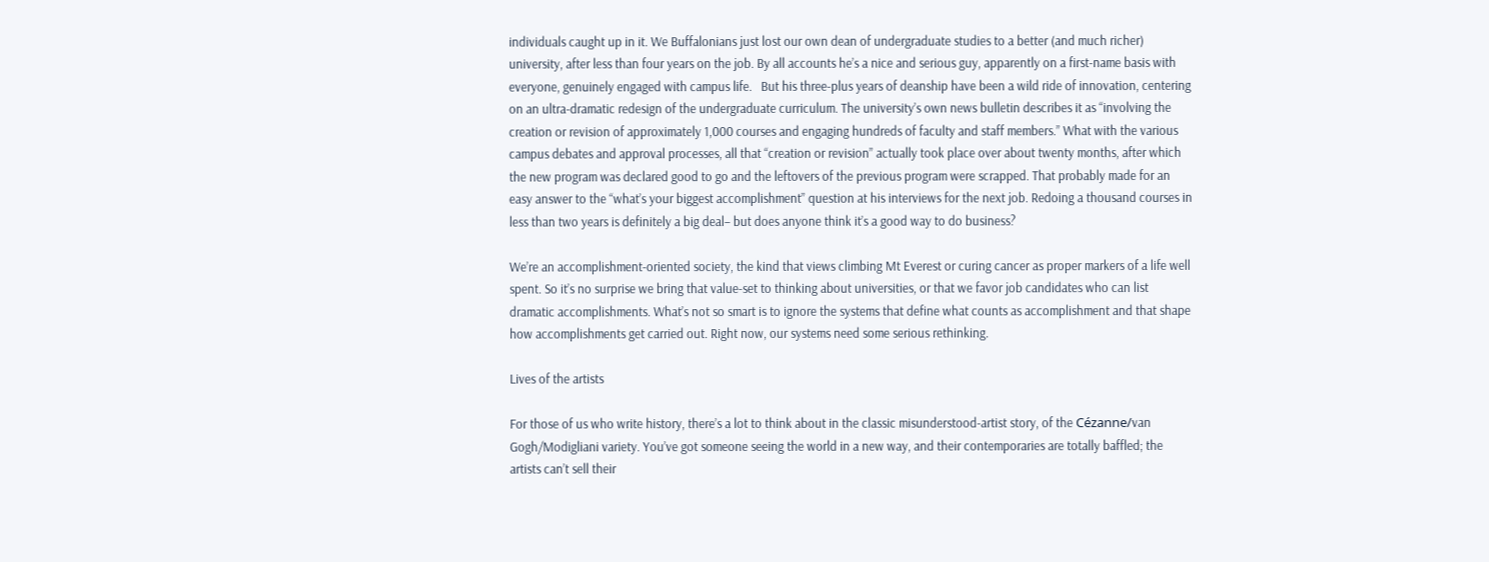individuals caught up in it. We Buffalonians just lost our own dean of undergraduate studies to a better (and much richer) university, after less than four years on the job. By all accounts he’s a nice and serious guy, apparently on a first-name basis with everyone, genuinely engaged with campus life.   But his three-plus years of deanship have been a wild ride of innovation, centering on an ultra-dramatic redesign of the undergraduate curriculum. The university’s own news bulletin describes it as “involving the creation or revision of approximately 1,000 courses and engaging hundreds of faculty and staff members.” What with the various campus debates and approval processes, all that “creation or revision” actually took place over about twenty months, after which the new program was declared good to go and the leftovers of the previous program were scrapped. That probably made for an easy answer to the “what’s your biggest accomplishment” question at his interviews for the next job. Redoing a thousand courses in less than two years is definitely a big deal– but does anyone think it’s a good way to do business?

We’re an accomplishment-oriented society, the kind that views climbing Mt Everest or curing cancer as proper markers of a life well spent. So it’s no surprise we bring that value-set to thinking about universities, or that we favor job candidates who can list dramatic accomplishments. What’s not so smart is to ignore the systems that define what counts as accomplishment and that shape how accomplishments get carried out. Right now, our systems need some serious rethinking.

Lives of the artists

For those of us who write history, there’s a lot to think about in the classic misunderstood-artist story, of the Cézanne/van Gogh/Modigliani variety. You’ve got someone seeing the world in a new way, and their contemporaries are totally baffled; the artists can’t sell their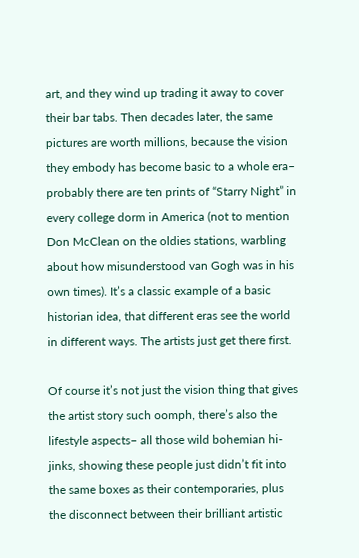art, and they wind up trading it away to cover their bar tabs. Then decades later, the same pictures are worth millions, because the vision they embody has become basic to a whole era– probably there are ten prints of “Starry Night” in every college dorm in America (not to mention Don McClean on the oldies stations, warbling about how misunderstood van Gogh was in his own times). It’s a classic example of a basic historian idea, that different eras see the world in different ways. The artists just get there first.

Of course it’s not just the vision thing that gives the artist story such oomph, there’s also the lifestyle aspects– all those wild bohemian hi-jinks, showing these people just didn’t fit into the same boxes as their contemporaries, plus the disconnect between their brilliant artistic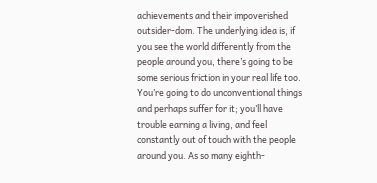achievements and their impoverished outsider-dom. The underlying idea is, if you see the world differently from the people around you, there’s going to be some serious friction in your real life too. You’re going to do unconventional things and perhaps suffer for it; you’ll have trouble earning a living, and feel constantly out of touch with the people around you. As so many eighth-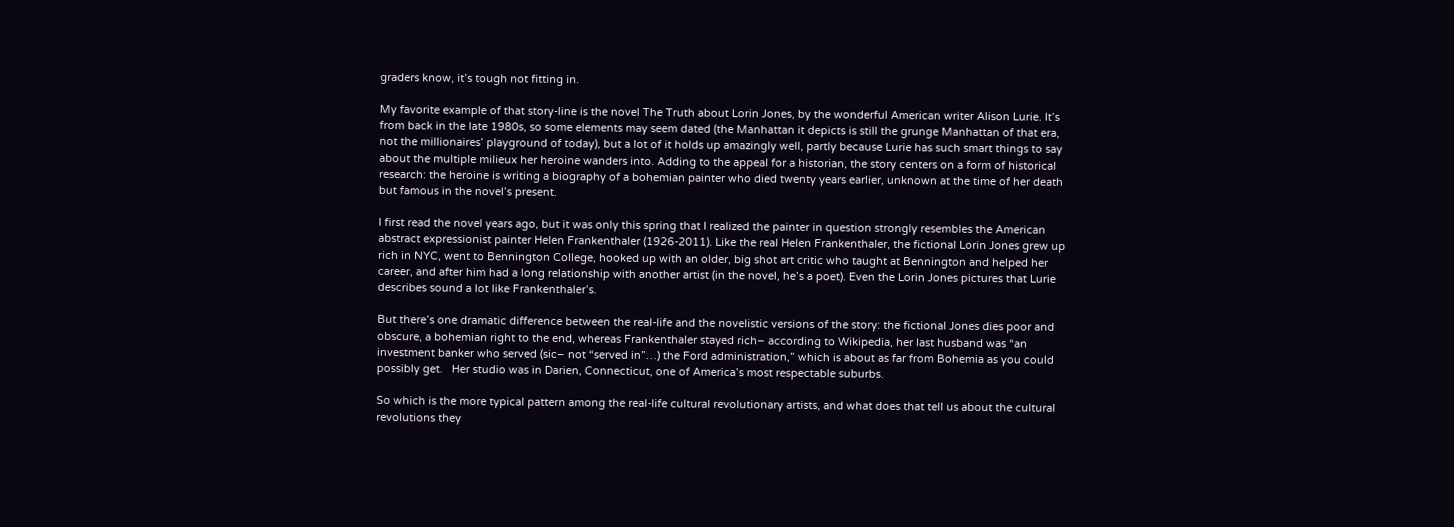graders know, it’s tough not fitting in.

My favorite example of that story-line is the novel The Truth about Lorin Jones, by the wonderful American writer Alison Lurie. It’s from back in the late 1980s, so some elements may seem dated (the Manhattan it depicts is still the grunge Manhattan of that era, not the millionaires’ playground of today), but a lot of it holds up amazingly well, partly because Lurie has such smart things to say about the multiple milieux her heroine wanders into. Adding to the appeal for a historian, the story centers on a form of historical research: the heroine is writing a biography of a bohemian painter who died twenty years earlier, unknown at the time of her death but famous in the novel’s present.

I first read the novel years ago, but it was only this spring that I realized the painter in question strongly resembles the American abstract expressionist painter Helen Frankenthaler (1926-2011). Like the real Helen Frankenthaler, the fictional Lorin Jones grew up rich in NYC, went to Bennington College, hooked up with an older, big shot art critic who taught at Bennington and helped her career, and after him had a long relationship with another artist (in the novel, he’s a poet). Even the Lorin Jones pictures that Lurie describes sound a lot like Frankenthaler’s.

But there’s one dramatic difference between the real-life and the novelistic versions of the story: the fictional Jones dies poor and obscure, a bohemian right to the end, whereas Frankenthaler stayed rich– according to Wikipedia, her last husband was “an investment banker who served (sic– not “served in”…) the Ford administration,” which is about as far from Bohemia as you could possibly get.   Her studio was in Darien, Connecticut, one of America’s most respectable suburbs.

So which is the more typical pattern among the real-life cultural revolutionary artists, and what does that tell us about the cultural revolutions they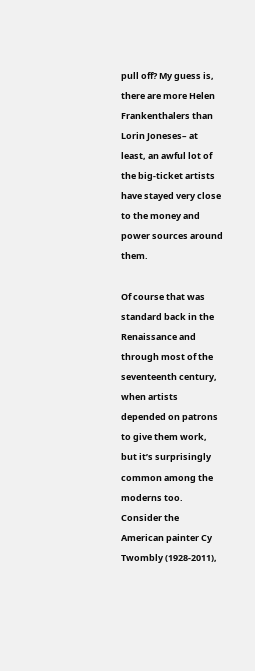pull off? My guess is, there are more Helen Frankenthalers than Lorin Joneses– at least, an awful lot of the big-ticket artists have stayed very close to the money and power sources around them.

Of course that was standard back in the Renaissance and through most of the seventeenth century, when artists depended on patrons to give them work, but it’s surprisingly common among the moderns too. Consider the American painter Cy Twombly (1928-2011),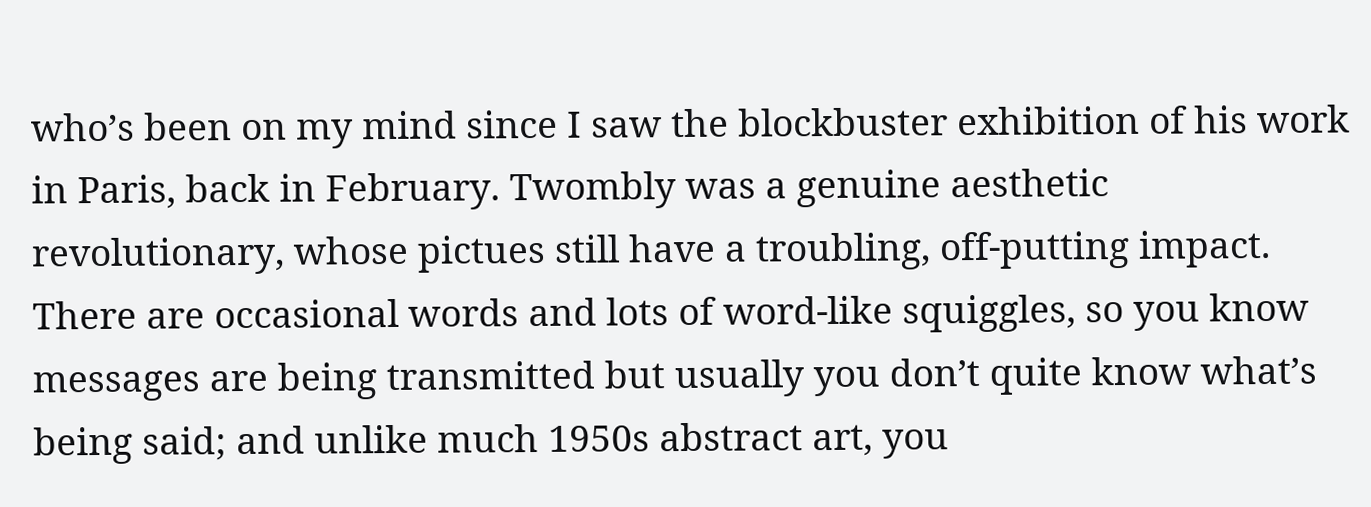who’s been on my mind since I saw the blockbuster exhibition of his work in Paris, back in February. Twombly was a genuine aesthetic revolutionary, whose pictues still have a troubling, off-putting impact. There are occasional words and lots of word-like squiggles, so you know messages are being transmitted but usually you don’t quite know what’s being said; and unlike much 1950s abstract art, you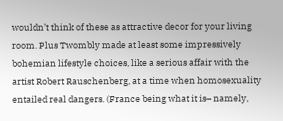wouldn’t think of these as attractive decor for your living room. Plus Twombly made at least some impressively bohemian lifestyle choices, like a serious affair with the artist Robert Rauschenberg, at a time when homosexuality entailed real dangers. (France being what it is– namely,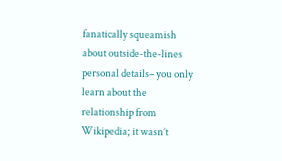fanatically squeamish about outside-the-lines personal details– you only learn about the relationship from Wikipedia; it wasn’t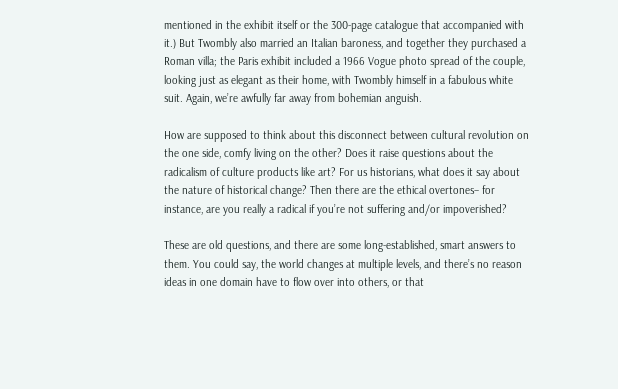mentioned in the exhibit itself or the 300-page catalogue that accompanied with it.) But Twombly also married an Italian baroness, and together they purchased a Roman villa; the Paris exhibit included a 1966 Vogue photo spread of the couple, looking just as elegant as their home, with Twombly himself in a fabulous white suit. Again, we’re awfully far away from bohemian anguish.

How are supposed to think about this disconnect between cultural revolution on the one side, comfy living on the other? Does it raise questions about the radicalism of culture products like art? For us historians, what does it say about the nature of historical change? Then there are the ethical overtones– for instance, are you really a radical if you’re not suffering and/or impoverished?

These are old questions, and there are some long-established, smart answers to them. You could say, the world changes at multiple levels, and there’s no reason ideas in one domain have to flow over into others, or that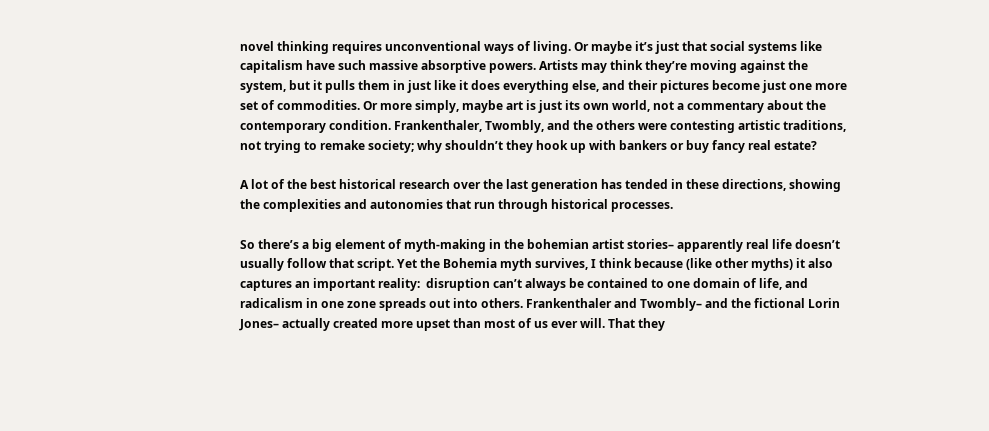novel thinking requires unconventional ways of living. Or maybe it’s just that social systems like capitalism have such massive absorptive powers. Artists may think they’re moving against the system, but it pulls them in just like it does everything else, and their pictures become just one more set of commodities. Or more simply, maybe art is just its own world, not a commentary about the contemporary condition. Frankenthaler, Twombly, and the others were contesting artistic traditions, not trying to remake society; why shouldn’t they hook up with bankers or buy fancy real estate?

A lot of the best historical research over the last generation has tended in these directions, showing the complexities and autonomies that run through historical processes.

So there’s a big element of myth-making in the bohemian artist stories– apparently real life doesn’t usually follow that script. Yet the Bohemia myth survives, I think because (like other myths) it also captures an important reality:  disruption can’t always be contained to one domain of life, and radicalism in one zone spreads out into others. Frankenthaler and Twombly– and the fictional Lorin Jones– actually created more upset than most of us ever will. That they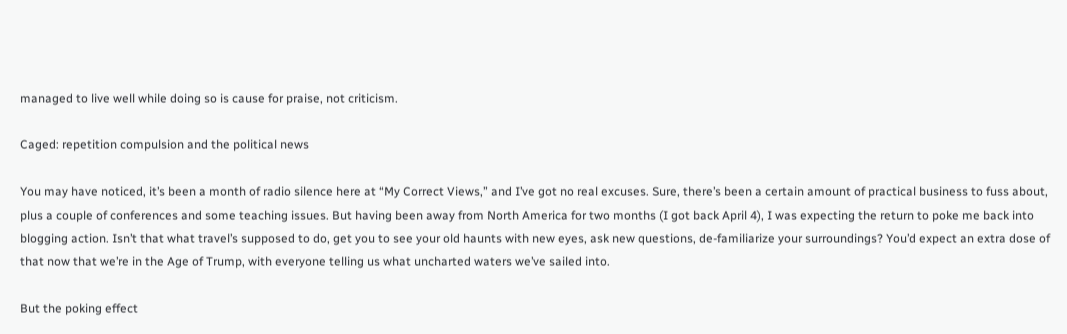managed to live well while doing so is cause for praise, not criticism.

Caged: repetition compulsion and the political news

You may have noticed, it’s been a month of radio silence here at “My Correct Views,” and I’ve got no real excuses. Sure, there’s been a certain amount of practical business to fuss about, plus a couple of conferences and some teaching issues. But having been away from North America for two months (I got back April 4), I was expecting the return to poke me back into blogging action. Isn’t that what travel’s supposed to do, get you to see your old haunts with new eyes, ask new questions, de-familiarize your surroundings? You’d expect an extra dose of that now that we’re in the Age of Trump, with everyone telling us what uncharted waters we’ve sailed into.

But the poking effect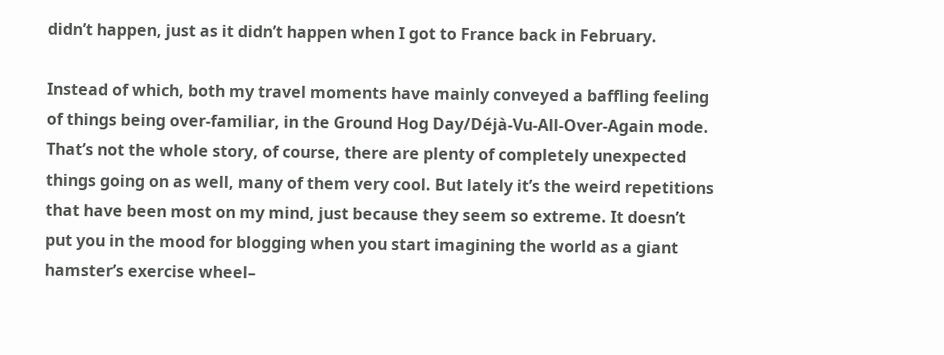didn’t happen, just as it didn’t happen when I got to France back in February.

Instead of which, both my travel moments have mainly conveyed a baffling feeling of things being over-familiar, in the Ground Hog Day/Déjà-Vu-All-Over-Again mode. That’s not the whole story, of course, there are plenty of completely unexpected things going on as well, many of them very cool. But lately it’s the weird repetitions that have been most on my mind, just because they seem so extreme. It doesn’t put you in the mood for blogging when you start imagining the world as a giant hamster’s exercise wheel–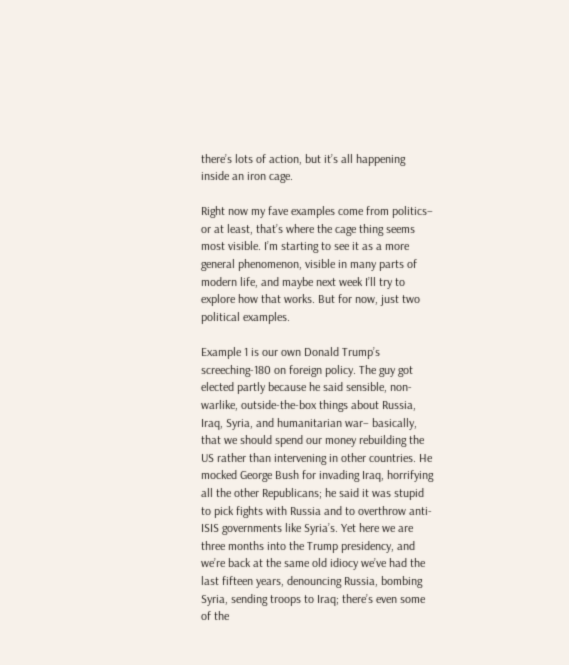there’s lots of action, but it’s all happening inside an iron cage.

Right now my fave examples come from politics– or at least, that’s where the cage thing seems most visible. I’m starting to see it as a more general phenomenon, visible in many parts of modern life, and maybe next week I’ll try to explore how that works. But for now, just two political examples.

Example 1 is our own Donald Trump’s screeching-180 on foreign policy. The guy got elected partly because he said sensible, non-warlike, outside-the-box things about Russia, Iraq, Syria, and humanitarian war– basically, that we should spend our money rebuilding the US rather than intervening in other countries. He mocked George Bush for invading Iraq, horrifying all the other Republicans; he said it was stupid to pick fights with Russia and to overthrow anti-ISIS governments like Syria’s. Yet here we are three months into the Trump presidency, and we’re back at the same old idiocy we’ve had the last fifteen years, denouncing Russia, bombing Syria, sending troops to Iraq; there’s even some of the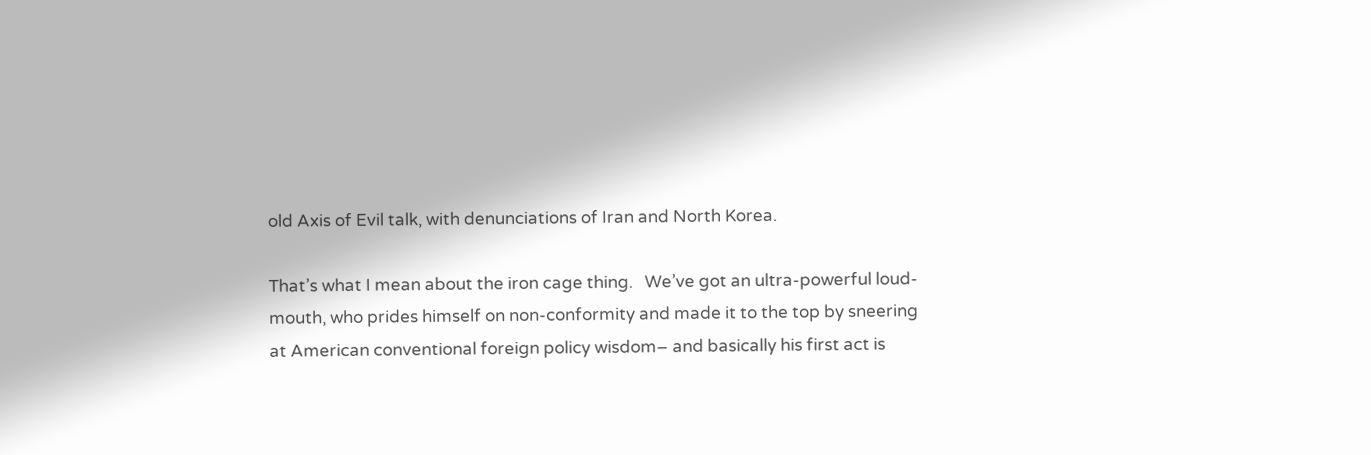old Axis of Evil talk, with denunciations of Iran and North Korea.

That’s what I mean about the iron cage thing.   We’ve got an ultra-powerful loud-mouth, who prides himself on non-conformity and made it to the top by sneering at American conventional foreign policy wisdom– and basically his first act is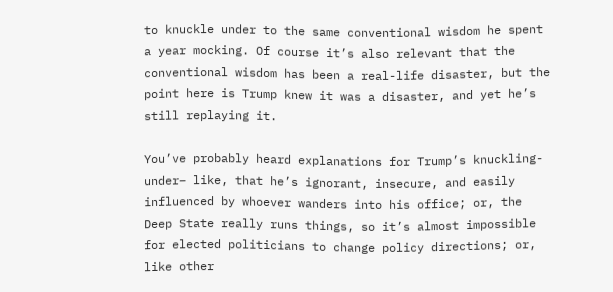to knuckle under to the same conventional wisdom he spent a year mocking. Of course it’s also relevant that the conventional wisdom has been a real-life disaster, but the point here is Trump knew it was a disaster, and yet he’s still replaying it.

You’ve probably heard explanations for Trump’s knuckling-under– like, that he’s ignorant, insecure, and easily influenced by whoever wanders into his office; or, the Deep State really runs things, so it’s almost impossible for elected politicians to change policy directions; or, like other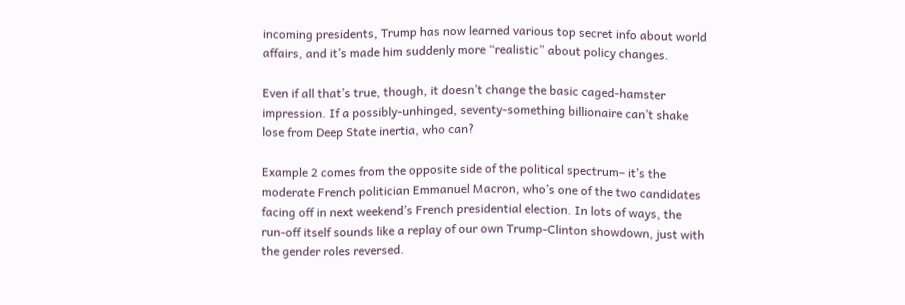incoming presidents, Trump has now learned various top secret info about world affairs, and it’s made him suddenly more “realistic” about policy changes.

Even if all that’s true, though, it doesn’t change the basic caged-hamster impression. If a possibly-unhinged, seventy-something billionaire can’t shake lose from Deep State inertia, who can?

Example 2 comes from the opposite side of the political spectrum– it’s the moderate French politician Emmanuel Macron, who’s one of the two candidates facing off in next weekend’s French presidential election. In lots of ways, the run-off itself sounds like a replay of our own Trump-Clinton showdown, just with the gender roles reversed.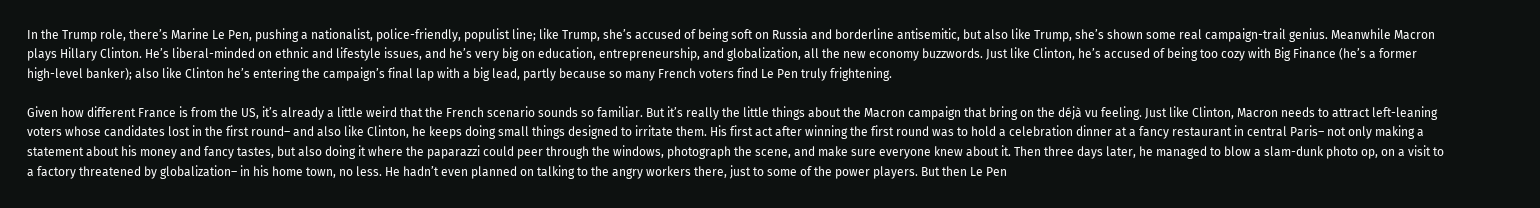In the Trump role, there’s Marine Le Pen, pushing a nationalist, police-friendly, populist line; like Trump, she’s accused of being soft on Russia and borderline antisemitic, but also like Trump, she’s shown some real campaign-trail genius. Meanwhile Macron plays Hillary Clinton. He’s liberal-minded on ethnic and lifestyle issues, and he’s very big on education, entrepreneurship, and globalization, all the new economy buzzwords. Just like Clinton, he’s accused of being too cozy with Big Finance (he’s a former high-level banker); also like Clinton he’s entering the campaign’s final lap with a big lead, partly because so many French voters find Le Pen truly frightening.

Given how different France is from the US, it’s already a little weird that the French scenario sounds so familiar. But it’s really the little things about the Macron campaign that bring on the déjà vu feeling. Just like Clinton, Macron needs to attract left-leaning voters whose candidates lost in the first round– and also like Clinton, he keeps doing small things designed to irritate them. His first act after winning the first round was to hold a celebration dinner at a fancy restaurant in central Paris– not only making a statement about his money and fancy tastes, but also doing it where the paparazzi could peer through the windows, photograph the scene, and make sure everyone knew about it. Then three days later, he managed to blow a slam-dunk photo op, on a visit to a factory threatened by globalization– in his home town, no less. He hadn’t even planned on talking to the angry workers there, just to some of the power players. But then Le Pen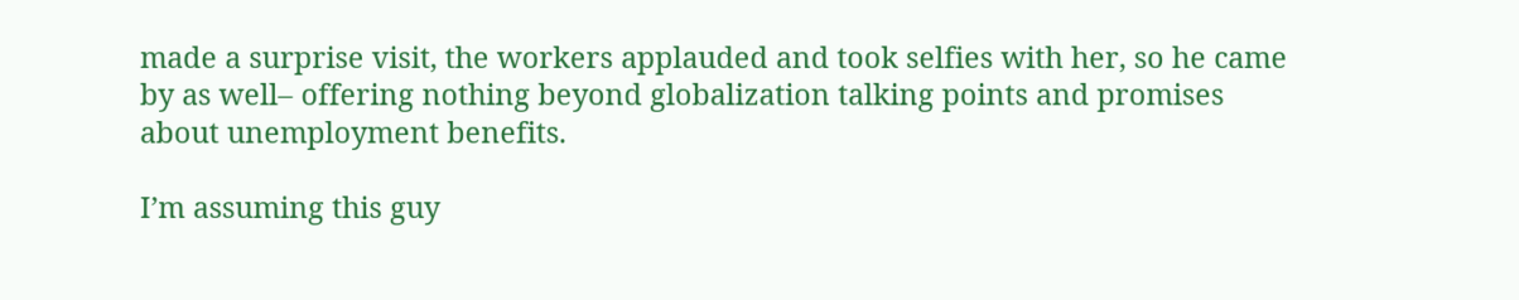made a surprise visit, the workers applauded and took selfies with her, so he came by as well– offering nothing beyond globalization talking points and promises about unemployment benefits.

I’m assuming this guy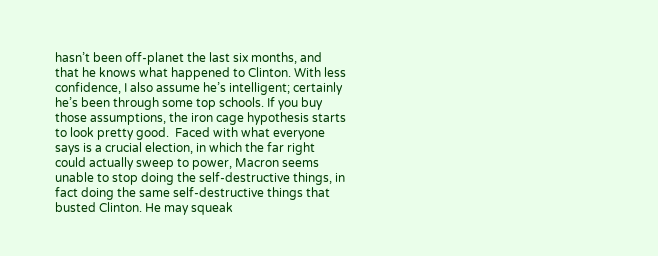hasn’t been off-planet the last six months, and that he knows what happened to Clinton. With less confidence, I also assume he’s intelligent; certainly he’s been through some top schools. If you buy those assumptions, the iron cage hypothesis starts to look pretty good.  Faced with what everyone says is a crucial election, in which the far right could actually sweep to power, Macron seems unable to stop doing the self-destructive things, in fact doing the same self-destructive things that busted Clinton. He may squeak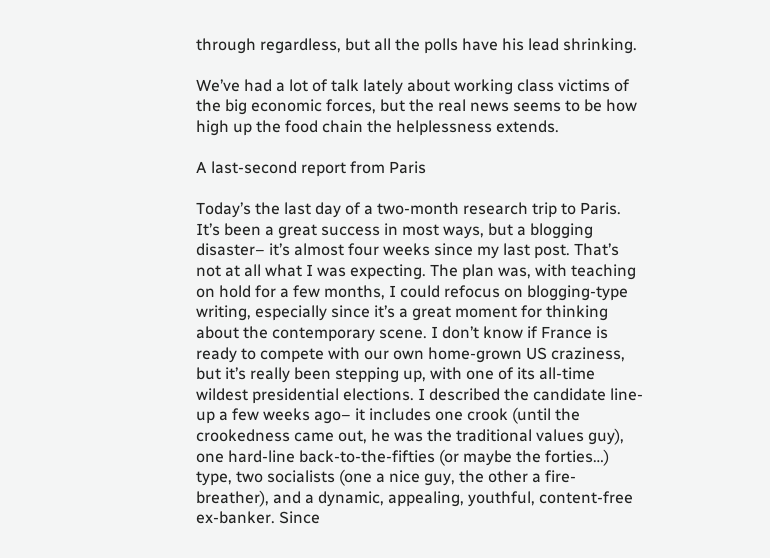through regardless, but all the polls have his lead shrinking.

We’ve had a lot of talk lately about working class victims of the big economic forces, but the real news seems to be how high up the food chain the helplessness extends.

A last-second report from Paris

Today’s the last day of a two-month research trip to Paris. It’s been a great success in most ways, but a blogging disaster– it’s almost four weeks since my last post. That’s not at all what I was expecting. The plan was, with teaching on hold for a few months, I could refocus on blogging-type writing, especially since it’s a great moment for thinking about the contemporary scene. I don’t know if France is ready to compete with our own home-grown US craziness, but it’s really been stepping up, with one of its all-time wildest presidential elections. I described the candidate line-up a few weeks ago– it includes one crook (until the crookedness came out, he was the traditional values guy), one hard-line back-to-the-fifties (or maybe the forties…) type, two socialists (one a nice guy, the other a fire-breather), and a dynamic, appealing, youthful, content-free ex-banker. Since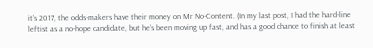it’s 2017, the odds-makers have their money on Mr No-Content. (In my last post, I had the hard-line leftist as a no-hope candidate, but he’s been moving up fast, and has a good chance to finish at least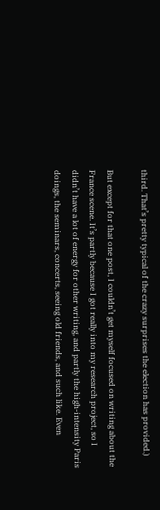third. That’s pretty typical of the crazy surprises the election has provided.)

But except for that one post, I couldn’t get myself focused on writing about the France scene. It’s partly because I got really into my research project, so I didn’t have a lot of energy for other writing, and partly the high-intensity Paris doings, the seminars, concerts, seeing old friends, and such like. Even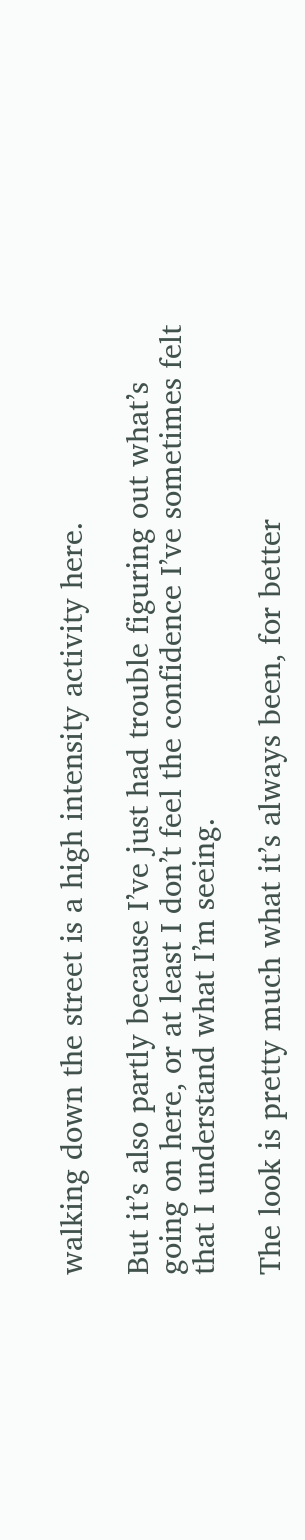walking down the street is a high intensity activity here.

But it’s also partly because I’ve just had trouble figuring out what’s going on here, or at least I don’t feel the confidence I’ve sometimes felt that I understand what I’m seeing.

The look is pretty much what it’s always been, for better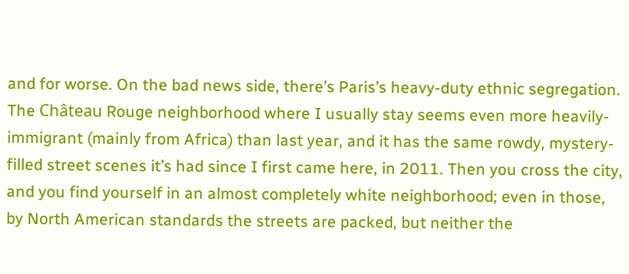and for worse. On the bad news side, there’s Paris’s heavy-duty ethnic segregation. The Château Rouge neighborhood where I usually stay seems even more heavily-immigrant (mainly from Africa) than last year, and it has the same rowdy, mystery-filled street scenes it’s had since I first came here, in 2011. Then you cross the city, and you find yourself in an almost completely white neighborhood; even in those, by North American standards the streets are packed, but neither the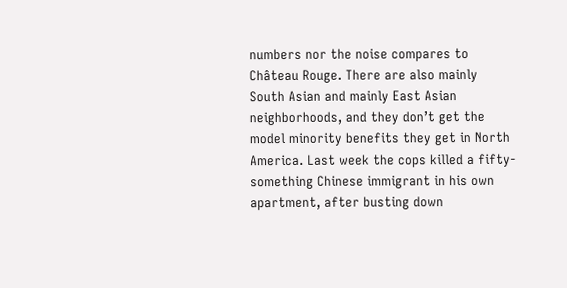numbers nor the noise compares to Château Rouge. There are also mainly South Asian and mainly East Asian neighborhoods, and they don’t get the model minority benefits they get in North America. Last week the cops killed a fifty-something Chinese immigrant in his own apartment, after busting down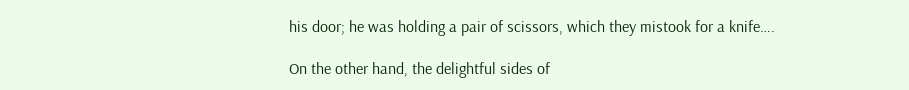his door; he was holding a pair of scissors, which they mistook for a knife….

On the other hand, the delightful sides of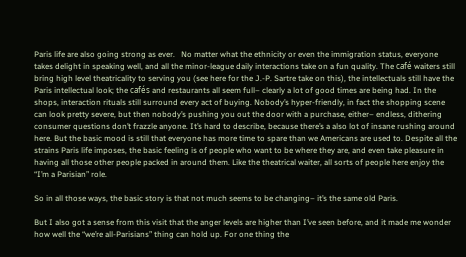Paris life are also going strong as ever.   No matter what the ethnicity or even the immigration status, everyone takes delight in speaking well, and all the minor-league daily interactions take on a fun quality. The café waiters still bring high level theatricality to serving you (see here for the J.-P. Sartre take on this), the intellectuals still have the Paris intellectual look; the cafés and restaurants all seem full– clearly a lot of good times are being had. In the shops, interaction rituals still surround every act of buying. Nobody’s hyper-friendly, in fact the shopping scene can look pretty severe, but then nobody’s pushing you out the door with a purchase, either– endless, dithering consumer questions don’t frazzle anyone. It’s hard to describe, because there’s a also lot of insane rushing around here. But the basic mood is still that everyone has more time to spare than we Americans are used to. Despite all the strains Paris life imposes, the basic feeling is of people who want to be where they are, and even take pleasure in having all those other people packed in around them. Like the theatrical waiter, all sorts of people here enjoy the “I’m a Parisian” role.

So in all those ways, the basic story is that not much seems to be changing– it’s the same old Paris.

But I also got a sense from this visit that the anger levels are higher than I’ve seen before, and it made me wonder how well the “we’re all-Parisians” thing can hold up. For one thing the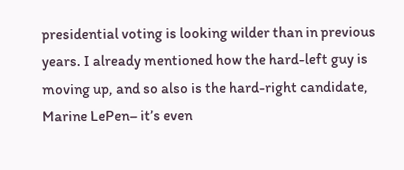presidential voting is looking wilder than in previous years. I already mentioned how the hard-left guy is moving up, and so also is the hard-right candidate, Marine LePen– it’s even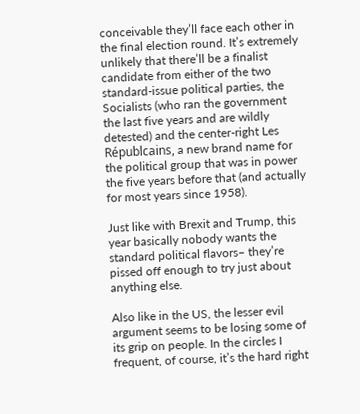conceivable they’ll face each other in the final election round. It’s extremely unlikely that there’ll be a finalist candidate from either of the two standard-issue political parties, the Socialists (who ran the government the last five years and are wildly detested) and the center-right Les Républcains, a new brand name for the political group that was in power the five years before that (and actually for most years since 1958).

Just like with Brexit and Trump, this year basically nobody wants the standard political flavors– they’re pissed off enough to try just about anything else.

Also like in the US, the lesser evil argument seems to be losing some of its grip on people. In the circles I frequent, of course, it’s the hard right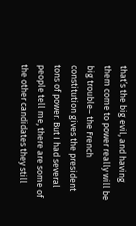that’s the big evil, and having them come to power really will be big trouble– the French constitution gives the president tons of power. But I had several people tell me, there are some of the other candidates they still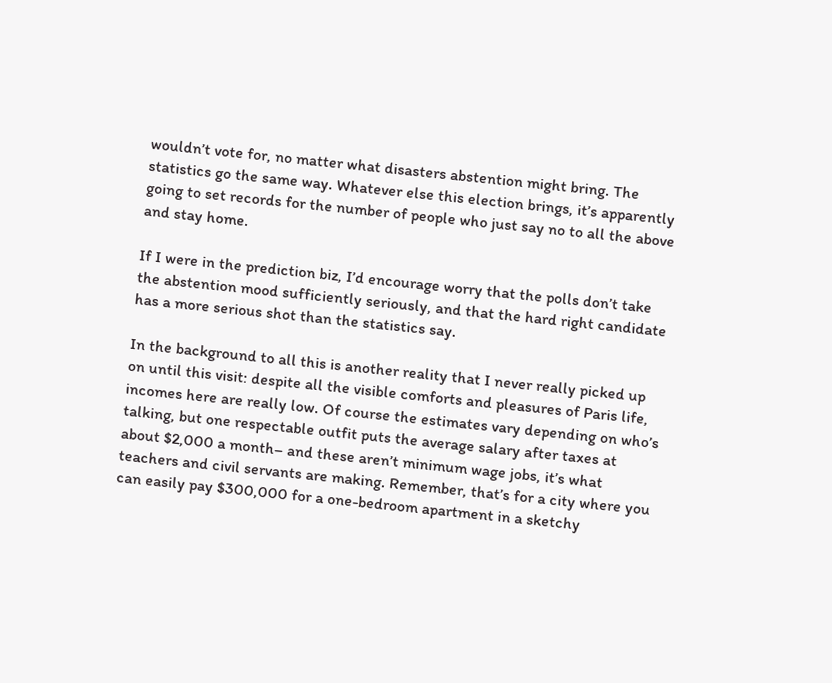wouldn’t vote for, no matter what disasters abstention might bring. The statistics go the same way. Whatever else this election brings, it’s apparently going to set records for the number of people who just say no to all the above and stay home.

If I were in the prediction biz, I’d encourage worry that the polls don’t take the abstention mood sufficiently seriously, and that the hard right candidate has a more serious shot than the statistics say.

In the background to all this is another reality that I never really picked up on until this visit: despite all the visible comforts and pleasures of Paris life, incomes here are really low. Of course the estimates vary depending on who’s talking, but one respectable outfit puts the average salary after taxes at about $2,000 a month– and these aren’t minimum wage jobs, it’s what teachers and civil servants are making. Remember, that’s for a city where you can easily pay $300,000 for a one-bedroom apartment in a sketchy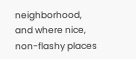neighborhood, and where nice, non-flashy places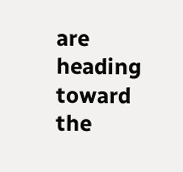are heading toward the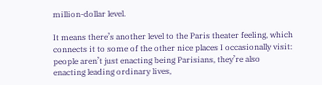million-dollar level.

It means there’s another level to the Paris theater feeling, which connects it to some of the other nice places I occasionally visit:  people aren’t just enacting being Parisians, they’re also enacting leading ordinary lives,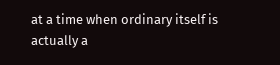at a time when ordinary itself is actually a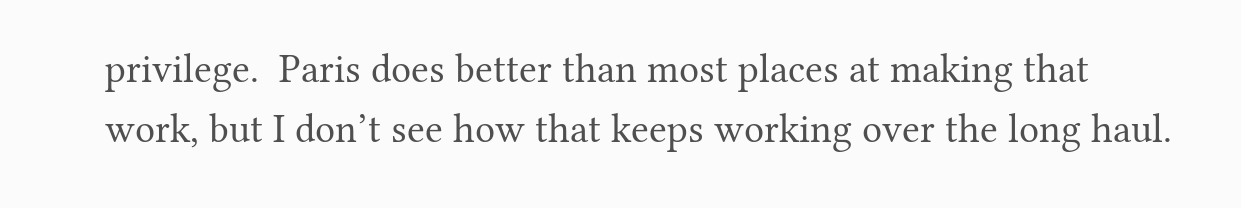privilege.  Paris does better than most places at making that work, but I don’t see how that keeps working over the long haul.